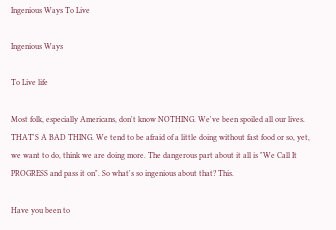Ingenious Ways To Live

Ingenious Ways

To Live life

Most folk, especially Americans, don't know NOTHING. We've been spoiled all our lives. THAT'S A BAD THING. We tend to be afraid of a little doing without fast food or so, yet, we want to do, think we are doing more. The dangerous part about it all is "We Call It PROGRESS and pass it on". So what's so ingenious about that? This.

Have you been to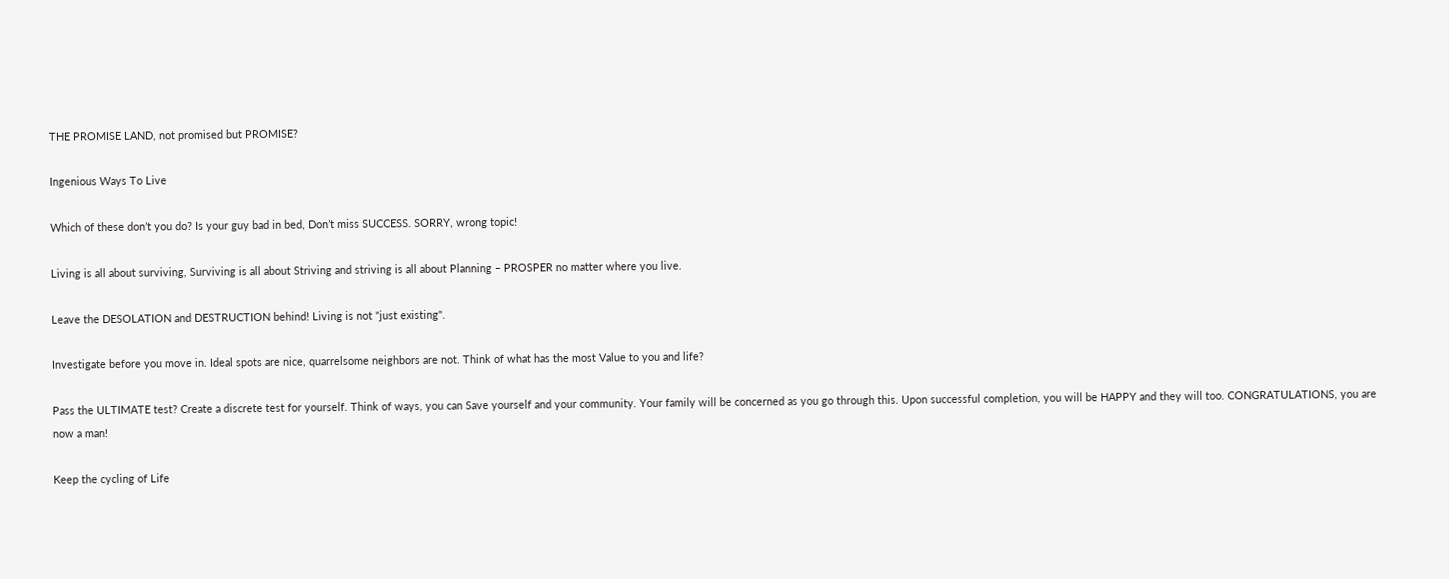THE PROMISE LAND, not promised but PROMISE?

Ingenious Ways To Live

Which of these don’t you do? Is your guy bad in bed, Don’t miss SUCCESS. SORRY, wrong topic!

Living is all about surviving, Surviving is all about Striving and striving is all about Planning – PROSPER no matter where you live.

Leave the DESOLATION and DESTRUCTION behind! Living is not "just existing".

Investigate before you move in. Ideal spots are nice, quarrelsome neighbors are not. Think of what has the most Value to you and life?

Pass the ULTIMATE test? Create a discrete test for yourself. Think of ways, you can Save yourself and your community. Your family will be concerned as you go through this. Upon successful completion, you will be HAPPY and they will too. CONGRATULATIONS, you are now a man!

Keep the cycling of Life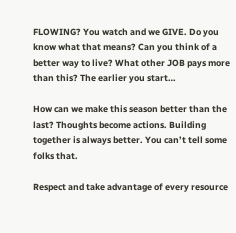FLOWING? You watch and we GIVE. Do you know what that means? Can you think of a better way to live? What other JOB pays more than this? The earlier you start…

How can we make this season better than the last? Thoughts become actions. Building together is always better. You can’t tell some folks that.

Respect and take advantage of every resource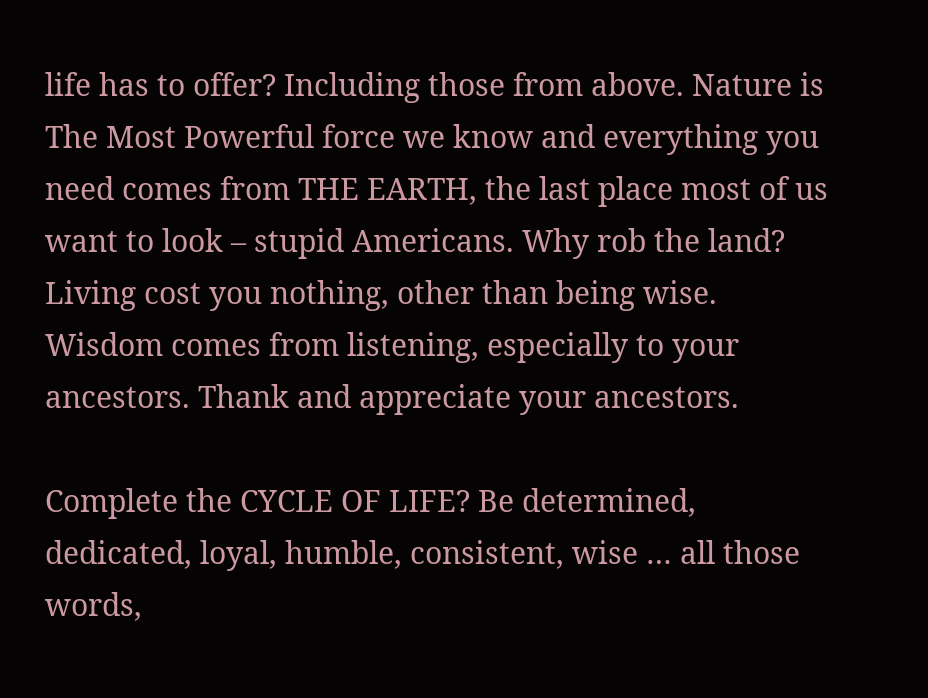life has to offer? Including those from above. Nature is The Most Powerful force we know and everything you need comes from THE EARTH, the last place most of us want to look – stupid Americans. Why rob the land? Living cost you nothing, other than being wise. Wisdom comes from listening, especially to your ancestors. Thank and appreciate your ancestors.

Complete the CYCLE OF LIFE? Be determined, dedicated, loyal, humble, consistent, wise … all those words,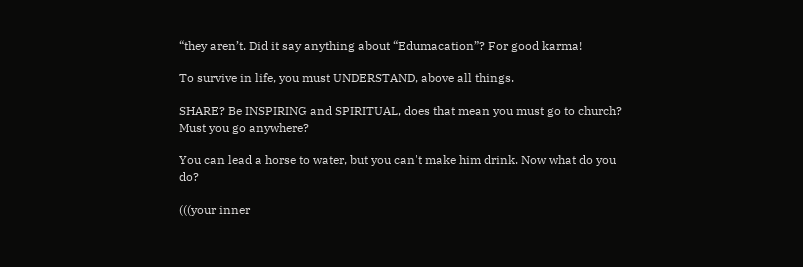“they aren’t. Did it say anything about “Edumacation”? For good karma!

To survive in life, you must UNDERSTAND, above all things.

SHARE? Be INSPIRING and SPIRITUAL, does that mean you must go to church? Must you go anywhere?

You can lead a horse to water, but you can't make him drink. Now what do you do?

(((your inner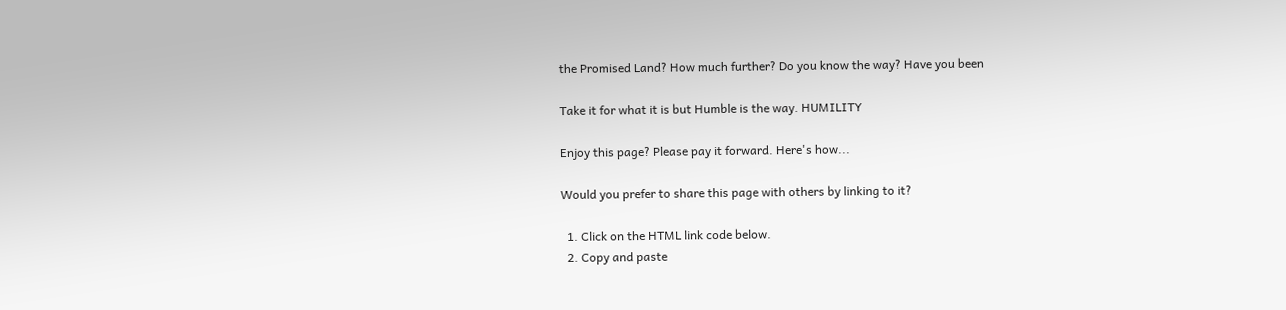the Promised Land? How much further? Do you know the way? Have you been

Take it for what it is but Humble is the way. HUMILITY

Enjoy this page? Please pay it forward. Here's how...

Would you prefer to share this page with others by linking to it?

  1. Click on the HTML link code below.
  2. Copy and paste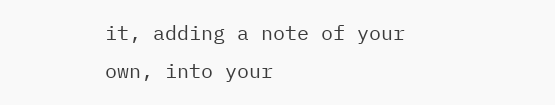it, adding a note of your own, into your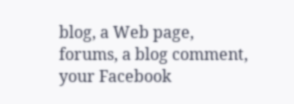blog, a Web page, forums, a blog comment, your Facebook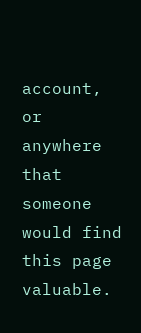account, or anywhere that someone would find this page valuable.